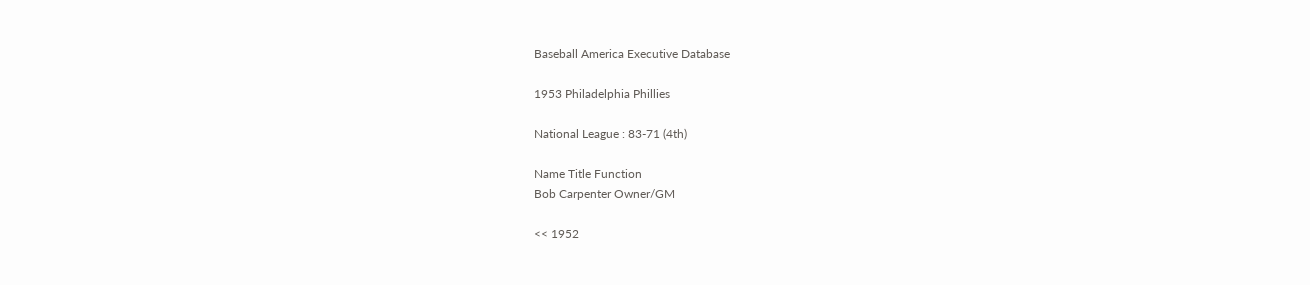Baseball America Executive Database

1953 Philadelphia Phillies

National League : 83-71 (4th)

Name Title Function
Bob Carpenter Owner/GM

<< 1952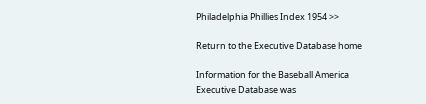Philadelphia Phillies Index 1954 >>

Return to the Executive Database home

Information for the Baseball America Executive Database was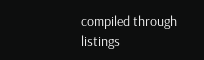compiled through listings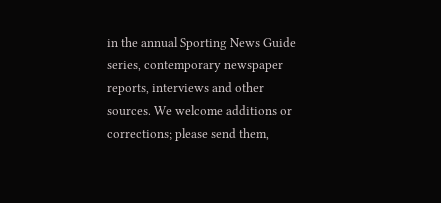in the annual Sporting News Guide series, contemporary newspaper reports, interviews and other sources. We welcome additions or corrections; please send them,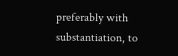preferably with substantiation, to